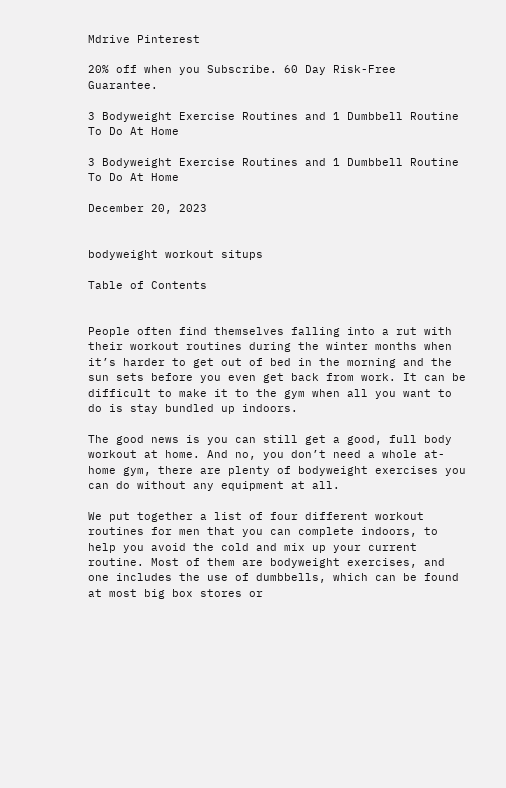Mdrive Pinterest

20% off when you Subscribe. 60 Day Risk-Free Guarantee.

3 Bodyweight Exercise Routines and 1 Dumbbell Routine To Do At Home

3 Bodyweight Exercise Routines and 1 Dumbbell Routine To Do At Home

December 20, 2023


bodyweight workout situps

Table of Contents


People often find themselves falling into a rut with their workout routines during the winter months when it’s harder to get out of bed in the morning and the sun sets before you even get back from work. It can be difficult to make it to the gym when all you want to do is stay bundled up indoors.

The good news is you can still get a good, full body workout at home. And no, you don’t need a whole at-home gym, there are plenty of bodyweight exercises you can do without any equipment at all.

We put together a list of four different workout routines for men that you can complete indoors, to help you avoid the cold and mix up your current routine. Most of them are bodyweight exercises, and one includes the use of dumbbells, which can be found at most big box stores or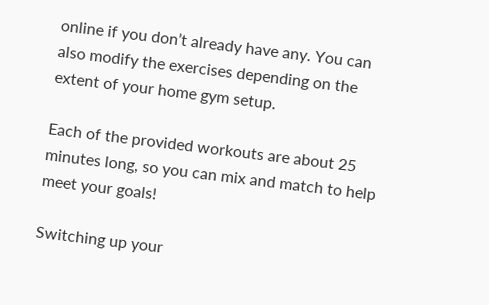online if you don’t already have any. You can also modify the exercises depending on the extent of your home gym setup.

Each of the provided workouts are about 25 minutes long, so you can mix and match to help meet your goals!

Switching up your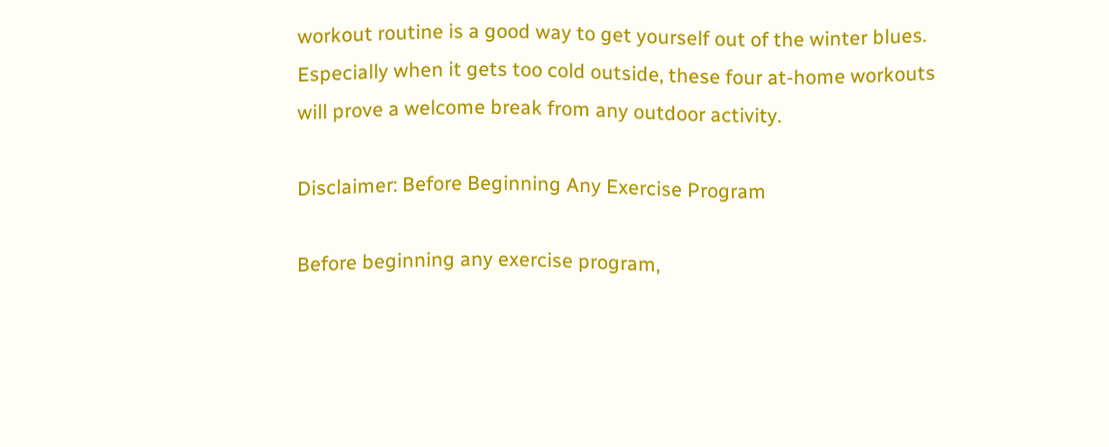workout routine is a good way to get yourself out of the winter blues. Especially when it gets too cold outside, these four at-home workouts will prove a welcome break from any outdoor activity.

Disclaimer: Before Beginning Any Exercise Program

Before beginning any exercise program,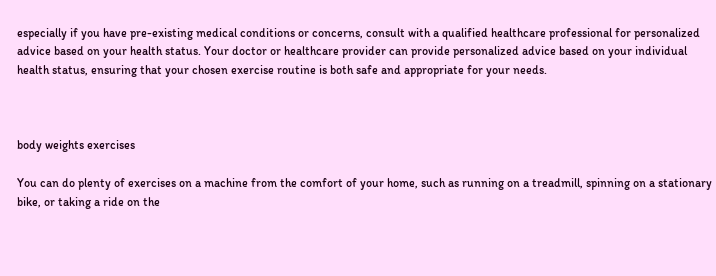especially if you have pre-existing medical conditions or concerns, consult with a qualified healthcare professional for personalized advice based on your health status. Your doctor or healthcare provider can provide personalized advice based on your individual health status, ensuring that your chosen exercise routine is both safe and appropriate for your needs.



body weights exercises

You can do plenty of exercises on a machine from the comfort of your home, such as running on a treadmill, spinning on a stationary bike, or taking a ride on the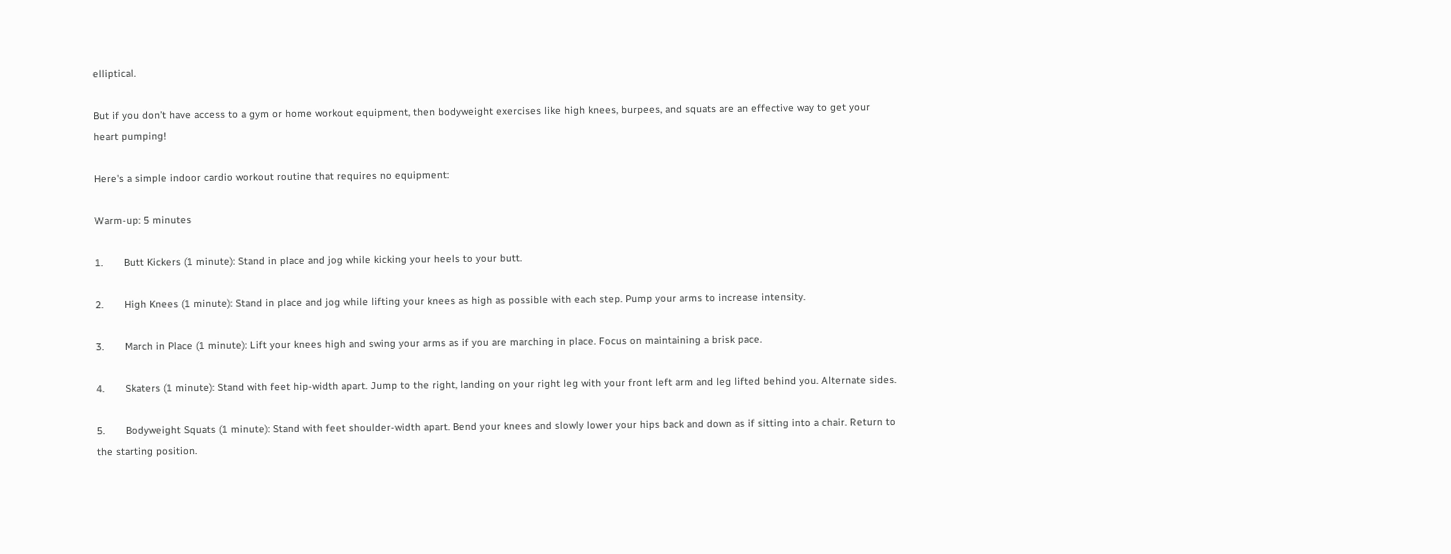elliptical.

But if you don’t have access to a gym or home workout equipment, then bodyweight exercises like high knees, burpees, and squats are an effective way to get your heart pumping!

Here's a simple indoor cardio workout routine that requires no equipment:

Warm-up: 5 minutes

1.       Butt Kickers (1 minute): Stand in place and jog while kicking your heels to your butt.

2.       High Knees (1 minute): Stand in place and jog while lifting your knees as high as possible with each step. Pump your arms to increase intensity.

3.       March in Place (1 minute): Lift your knees high and swing your arms as if you are marching in place. Focus on maintaining a brisk pace.

4.       Skaters (1 minute): Stand with feet hip-width apart. Jump to the right, landing on your right leg with your front left arm and leg lifted behind you. Alternate sides.

5.       Bodyweight Squats (1 minute): Stand with feet shoulder-width apart. Bend your knees and slowly lower your hips back and down as if sitting into a chair. Return to the starting position.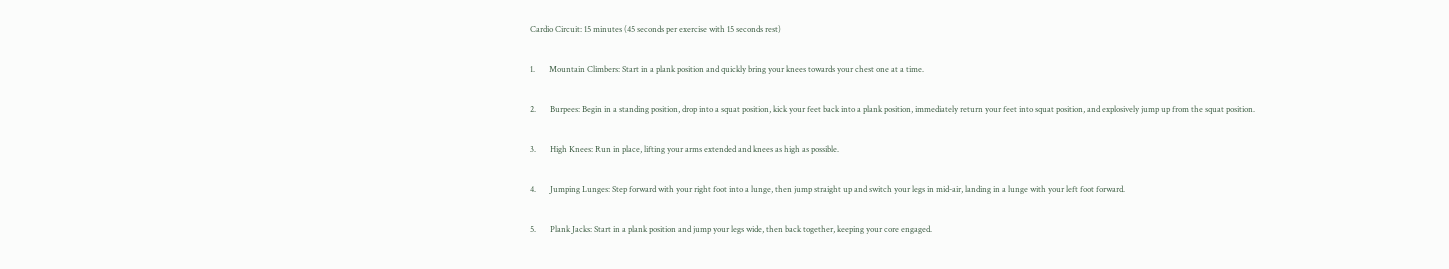Cardio Circuit: 15 minutes (45 seconds per exercise with 15 seconds rest)

1.       Mountain Climbers: Start in a plank position and quickly bring your knees towards your chest one at a time.

2.       Burpees: Begin in a standing position, drop into a squat position, kick your feet back into a plank position, immediately return your feet into squat position, and explosively jump up from the squat position.

3.       High Knees: Run in place, lifting your arms extended and knees as high as possible.

4.       Jumping Lunges: Step forward with your right foot into a lunge, then jump straight up and switch your legs in mid-air, landing in a lunge with your left foot forward.

5.       Plank Jacks: Start in a plank position and jump your legs wide, then back together, keeping your core engaged.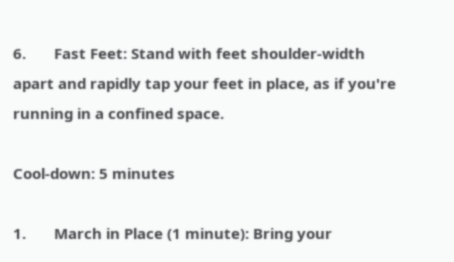6.       Fast Feet: Stand with feet shoulder-width apart and rapidly tap your feet in place, as if you're running in a confined space.

Cool-down: 5 minutes

1.       March in Place (1 minute): Bring your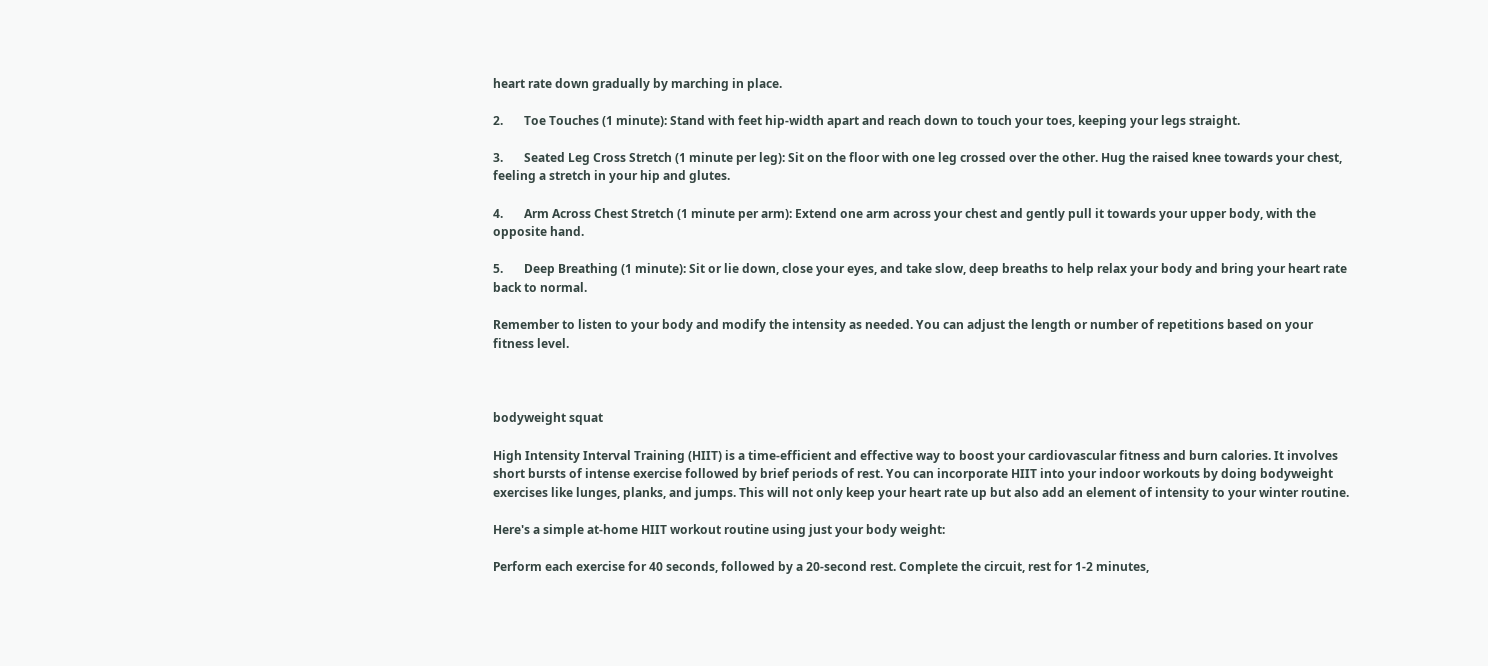heart rate down gradually by marching in place.

2.       Toe Touches (1 minute): Stand with feet hip-width apart and reach down to touch your toes, keeping your legs straight.

3.       Seated Leg Cross Stretch (1 minute per leg): Sit on the floor with one leg crossed over the other. Hug the raised knee towards your chest, feeling a stretch in your hip and glutes.

4.       Arm Across Chest Stretch (1 minute per arm): Extend one arm across your chest and gently pull it towards your upper body, with the opposite hand.

5.       Deep Breathing (1 minute): Sit or lie down, close your eyes, and take slow, deep breaths to help relax your body and bring your heart rate back to normal.

Remember to listen to your body and modify the intensity as needed. You can adjust the length or number of repetitions based on your fitness level.



bodyweight squat

High Intensity Interval Training (HIIT) is a time-efficient and effective way to boost your cardiovascular fitness and burn calories. It involves short bursts of intense exercise followed by brief periods of rest. You can incorporate HIIT into your indoor workouts by doing bodyweight exercises like lunges, planks, and jumps. This will not only keep your heart rate up but also add an element of intensity to your winter routine.

Here's a simple at-home HIIT workout routine using just your body weight:

Perform each exercise for 40 seconds, followed by a 20-second rest. Complete the circuit, rest for 1-2 minutes,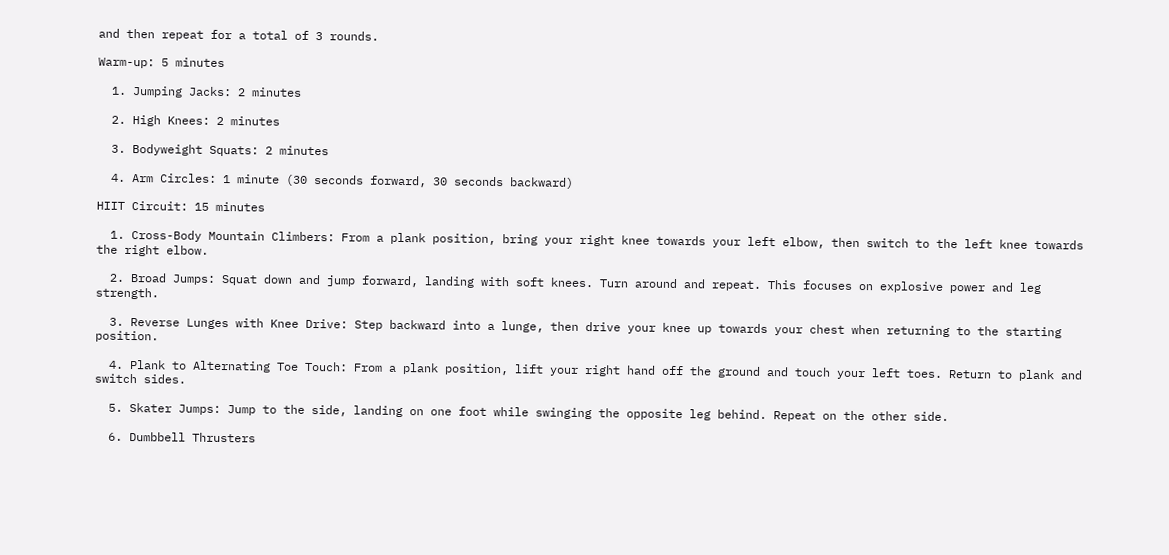and then repeat for a total of 3 rounds.

Warm-up: 5 minutes

  1. Jumping Jacks: 2 minutes

  2. High Knees: 2 minutes

  3. Bodyweight Squats: 2 minutes

  4. Arm Circles: 1 minute (30 seconds forward, 30 seconds backward)

HIIT Circuit: 15 minutes

  1. Cross-Body Mountain Climbers: From a plank position, bring your right knee towards your left elbow, then switch to the left knee towards the right elbow.

  2. Broad Jumps: Squat down and jump forward, landing with soft knees. Turn around and repeat. This focuses on explosive power and leg strength.

  3. Reverse Lunges with Knee Drive: Step backward into a lunge, then drive your knee up towards your chest when returning to the starting position.

  4. Plank to Alternating Toe Touch: From a plank position, lift your right hand off the ground and touch your left toes. Return to plank and switch sides.

  5. Skater Jumps: Jump to the side, landing on one foot while swinging the opposite leg behind. Repeat on the other side.

  6. Dumbbell Thrusters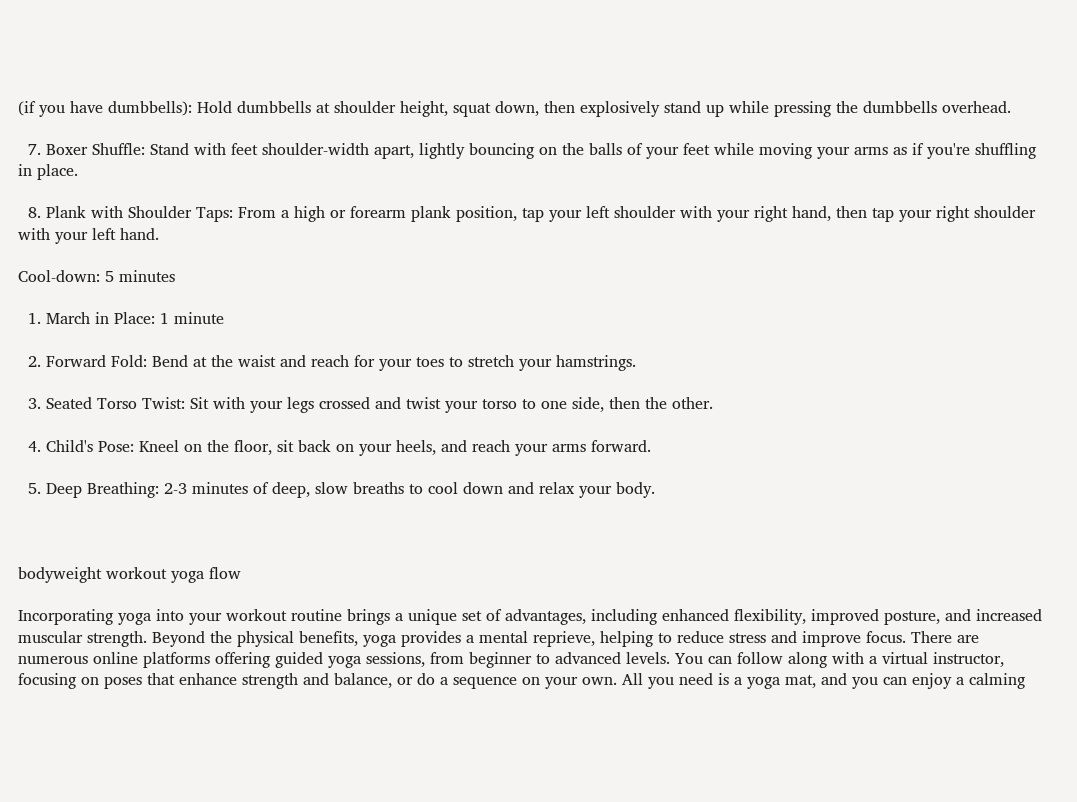(if you have dumbbells): Hold dumbbells at shoulder height, squat down, then explosively stand up while pressing the dumbbells overhead.

  7. Boxer Shuffle: Stand with feet shoulder-width apart, lightly bouncing on the balls of your feet while moving your arms as if you're shuffling in place.

  8. Plank with Shoulder Taps: From a high or forearm plank position, tap your left shoulder with your right hand, then tap your right shoulder with your left hand.

Cool-down: 5 minutes

  1. March in Place: 1 minute

  2. Forward Fold: Bend at the waist and reach for your toes to stretch your hamstrings.

  3. Seated Torso Twist: Sit with your legs crossed and twist your torso to one side, then the other.

  4. Child's Pose: Kneel on the floor, sit back on your heels, and reach your arms forward.

  5. Deep Breathing: 2-3 minutes of deep, slow breaths to cool down and relax your body.



bodyweight workout yoga flow

Incorporating yoga into your workout routine brings a unique set of advantages, including enhanced flexibility, improved posture, and increased muscular strength. Beyond the physical benefits, yoga provides a mental reprieve, helping to reduce stress and improve focus. There are numerous online platforms offering guided yoga sessions, from beginner to advanced levels. You can follow along with a virtual instructor, focusing on poses that enhance strength and balance, or do a sequence on your own. All you need is a yoga mat, and you can enjoy a calming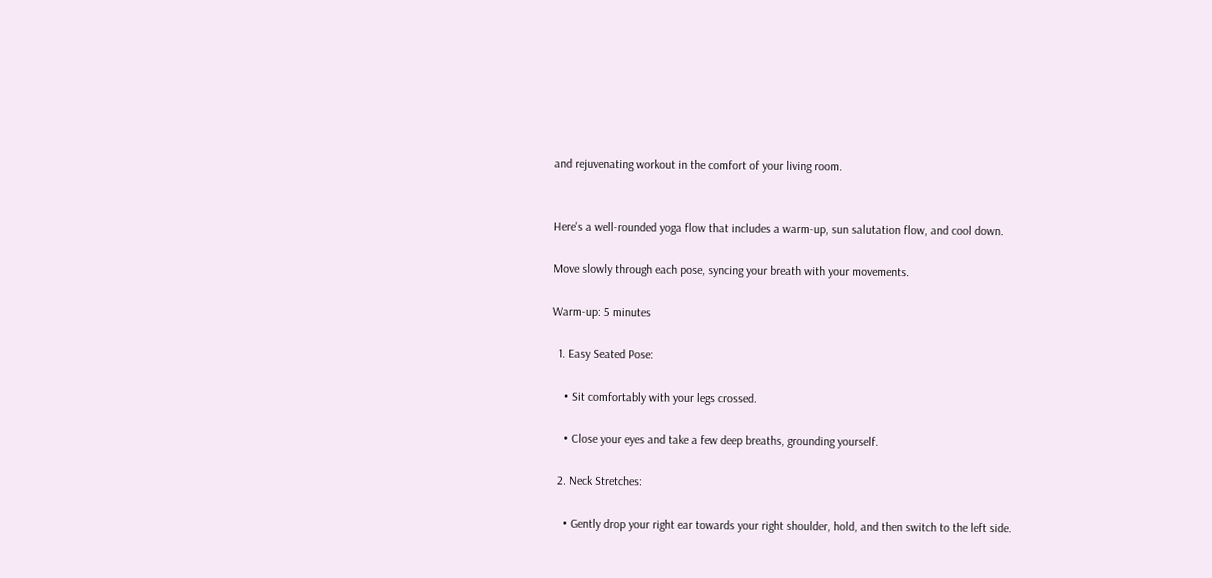and rejuvenating workout in the comfort of your living room.


Here's a well-rounded yoga flow that includes a warm-up, sun salutation flow, and cool down.

Move slowly through each pose, syncing your breath with your movements.

Warm-up: 5 minutes

  1. Easy Seated Pose:

    • Sit comfortably with your legs crossed.

    • Close your eyes and take a few deep breaths, grounding yourself.

  2. Neck Stretches:

    • Gently drop your right ear towards your right shoulder, hold, and then switch to the left side.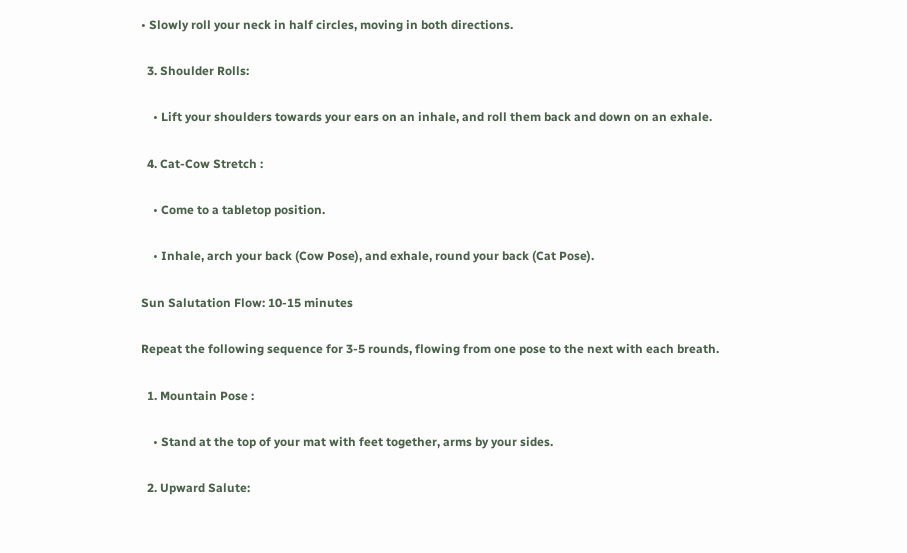• Slowly roll your neck in half circles, moving in both directions.

  3. Shoulder Rolls:

    • Lift your shoulders towards your ears on an inhale, and roll them back and down on an exhale.

  4. Cat-Cow Stretch :

    • Come to a tabletop position.

    • Inhale, arch your back (Cow Pose), and exhale, round your back (Cat Pose).

Sun Salutation Flow: 10-15 minutes

Repeat the following sequence for 3-5 rounds, flowing from one pose to the next with each breath.

  1. Mountain Pose :

    • Stand at the top of your mat with feet together, arms by your sides.

  2. Upward Salute: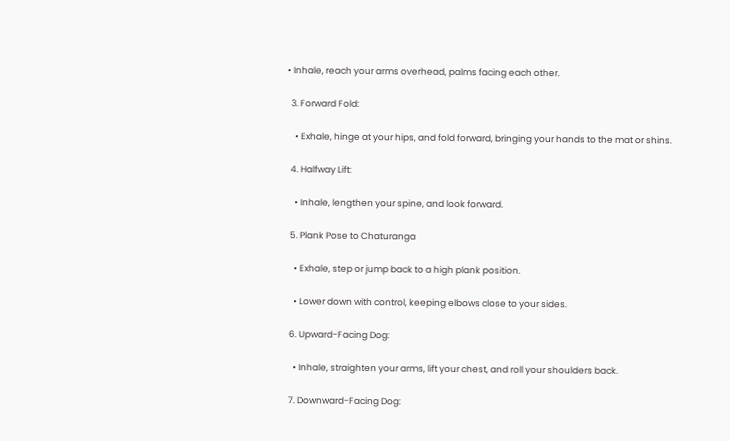• Inhale, reach your arms overhead, palms facing each other.

  3. Forward Fold:

    • Exhale, hinge at your hips, and fold forward, bringing your hands to the mat or shins.

  4. Halfway Lift:

    • Inhale, lengthen your spine, and look forward.

  5. Plank Pose to Chaturanga

    • Exhale, step or jump back to a high plank position.

    • Lower down with control, keeping elbows close to your sides.

  6. Upward-Facing Dog:

    • Inhale, straighten your arms, lift your chest, and roll your shoulders back.

  7. Downward-Facing Dog: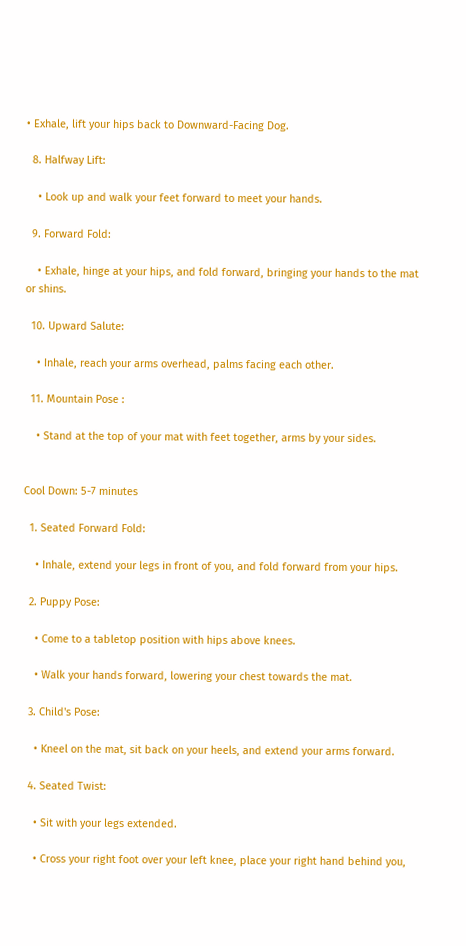• Exhale, lift your hips back to Downward-Facing Dog.

  8. Halfway Lift:

    • Look up and walk your feet forward to meet your hands.

  9. Forward Fold:

    • Exhale, hinge at your hips, and fold forward, bringing your hands to the mat or shins.

  10. Upward Salute:

    • Inhale, reach your arms overhead, palms facing each other.

  11. Mountain Pose :

    • Stand at the top of your mat with feet together, arms by your sides.


Cool Down: 5-7 minutes

  1. Seated Forward Fold:

    • Inhale, extend your legs in front of you, and fold forward from your hips.

  2. Puppy Pose:

    • Come to a tabletop position with hips above knees.

    • Walk your hands forward, lowering your chest towards the mat.

  3. Child's Pose:

    • Kneel on the mat, sit back on your heels, and extend your arms forward.

  4. Seated Twist:

    • Sit with your legs extended.

    • Cross your right foot over your left knee, place your right hand behind you,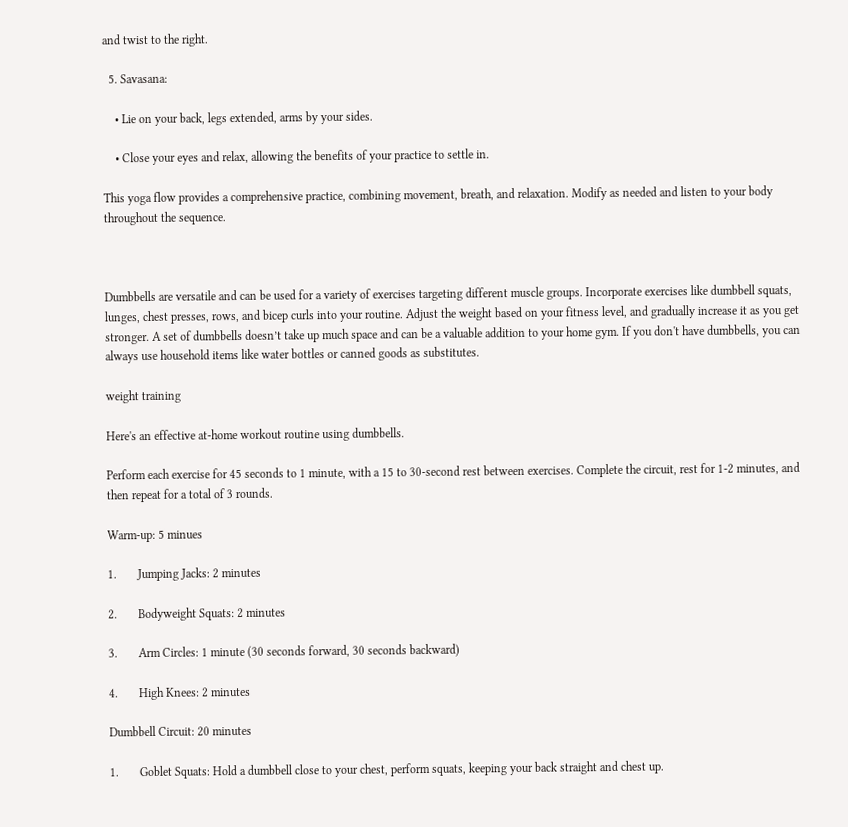and twist to the right.

  5. Savasana:

    • Lie on your back, legs extended, arms by your sides.

    • Close your eyes and relax, allowing the benefits of your practice to settle in.

This yoga flow provides a comprehensive practice, combining movement, breath, and relaxation. Modify as needed and listen to your body throughout the sequence.



Dumbbells are versatile and can be used for a variety of exercises targeting different muscle groups. Incorporate exercises like dumbbell squats, lunges, chest presses, rows, and bicep curls into your routine. Adjust the weight based on your fitness level, and gradually increase it as you get stronger. A set of dumbbells doesn’t take up much space and can be a valuable addition to your home gym. If you don't have dumbbells, you can always use household items like water bottles or canned goods as substitutes.

weight training

Here's an effective at-home workout routine using dumbbells.

Perform each exercise for 45 seconds to 1 minute, with a 15 to 30-second rest between exercises. Complete the circuit, rest for 1-2 minutes, and then repeat for a total of 3 rounds.

Warm-up: 5 minues

1.       Jumping Jacks: 2 minutes

2.       Bodyweight Squats: 2 minutes

3.       Arm Circles: 1 minute (30 seconds forward, 30 seconds backward)

4.       High Knees: 2 minutes

Dumbbell Circuit: 20 minutes

1.       Goblet Squats: Hold a dumbbell close to your chest, perform squats, keeping your back straight and chest up.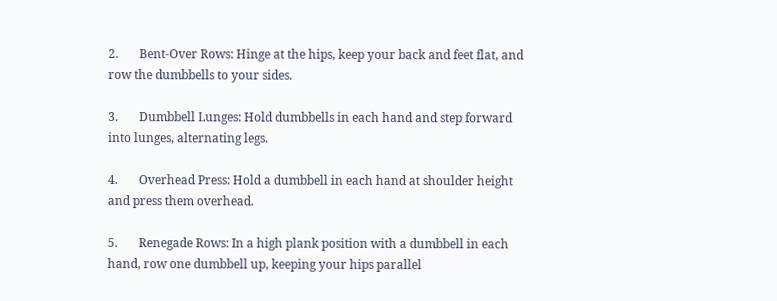2.       Bent-Over Rows: Hinge at the hips, keep your back and feet flat, and row the dumbbells to your sides.

3.       Dumbbell Lunges: Hold dumbbells in each hand and step forward into lunges, alternating legs.

4.       Overhead Press: Hold a dumbbell in each hand at shoulder height and press them overhead.

5.       Renegade Rows: In a high plank position with a dumbbell in each hand, row one dumbbell up, keeping your hips parallel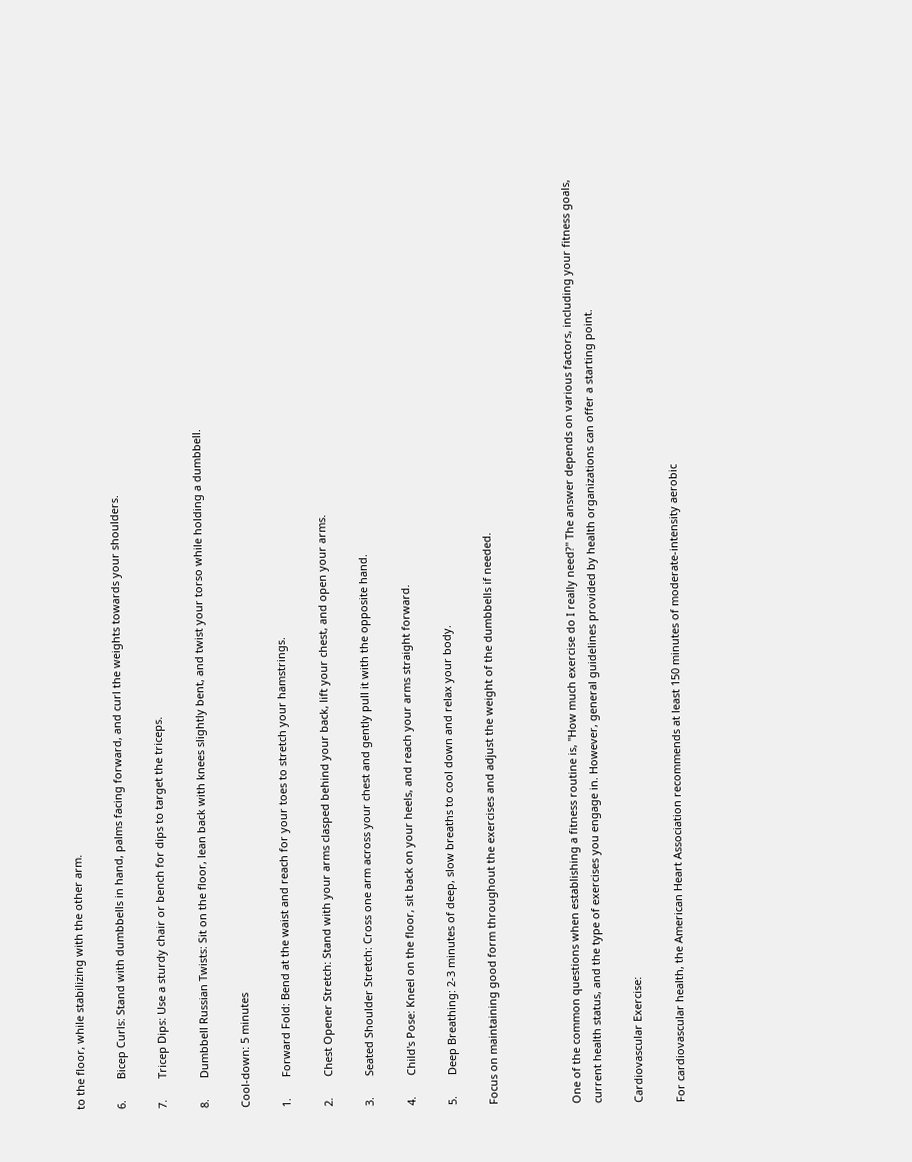to the floor, while stabilizing with the other arm.

6.       Bicep Curls: Stand with dumbbells in hand, palms facing forward, and curl the weights towards your shoulders.

7.       Tricep Dips: Use a sturdy chair or bench for dips to target the triceps.

8.       Dumbbell Russian Twists: Sit on the floor, lean back with knees slightly bent, and twist your torso while holding a dumbbell.

Cool-down: 5 minutes

1.       Forward Fold: Bend at the waist and reach for your toes to stretch your hamstrings.

2.       Chest Opener Stretch: Stand with your arms clasped behind your back, lift your chest, and open your arms.

3.       Seated Shoulder Stretch: Cross one arm across your chest and gently pull it with the opposite hand.

4.       Child's Pose: Kneel on the floor, sit back on your heels, and reach your arms straight forward.

5.       Deep Breathing: 2-3 minutes of deep, slow breaths to cool down and relax your body.

Focus on maintaining good form throughout the exercises and adjust the weight of the dumbbells if needed.



One of the common questions when establishing a fitness routine is, "How much exercise do I really need?" The answer depends on various factors, including your fitness goals, current health status, and the type of exercises you engage in. However, general guidelines provided by health organizations can offer a starting point.

Cardiovascular Exercise:

For cardiovascular health, the American Heart Association recommends at least 150 minutes of moderate-intensity aerobic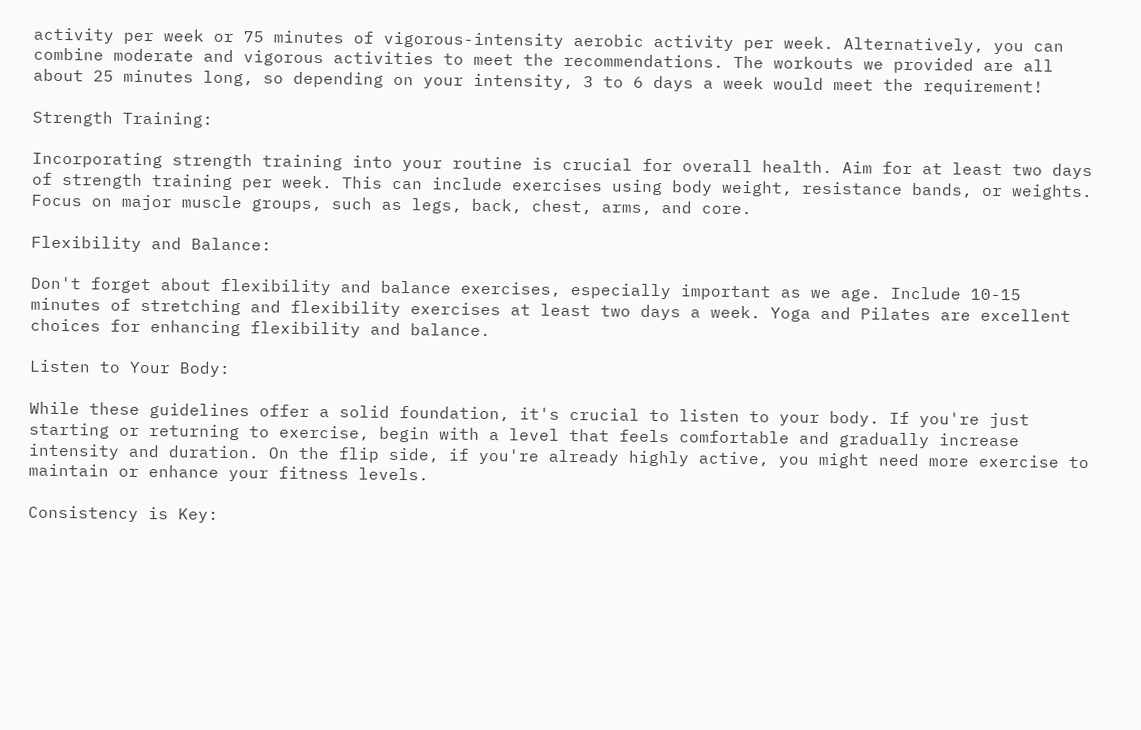activity per week or 75 minutes of vigorous-intensity aerobic activity per week. Alternatively, you can combine moderate and vigorous activities to meet the recommendations. The workouts we provided are all about 25 minutes long, so depending on your intensity, 3 to 6 days a week would meet the requirement!

Strength Training:

Incorporating strength training into your routine is crucial for overall health. Aim for at least two days of strength training per week. This can include exercises using body weight, resistance bands, or weights. Focus on major muscle groups, such as legs, back, chest, arms, and core.

Flexibility and Balance:

Don't forget about flexibility and balance exercises, especially important as we age. Include 10-15 minutes of stretching and flexibility exercises at least two days a week. Yoga and Pilates are excellent choices for enhancing flexibility and balance.

Listen to Your Body:

While these guidelines offer a solid foundation, it's crucial to listen to your body. If you're just starting or returning to exercise, begin with a level that feels comfortable and gradually increase intensity and duration. On the flip side, if you're already highly active, you might need more exercise to maintain or enhance your fitness levels.

Consistency is Key: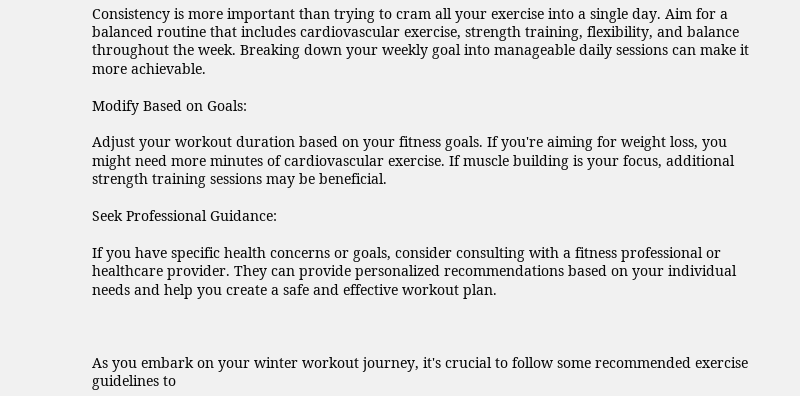Consistency is more important than trying to cram all your exercise into a single day. Aim for a balanced routine that includes cardiovascular exercise, strength training, flexibility, and balance throughout the week. Breaking down your weekly goal into manageable daily sessions can make it more achievable.

Modify Based on Goals:

Adjust your workout duration based on your fitness goals. If you're aiming for weight loss, you might need more minutes of cardiovascular exercise. If muscle building is your focus, additional strength training sessions may be beneficial.

Seek Professional Guidance:

If you have specific health concerns or goals, consider consulting with a fitness professional or healthcare provider. They can provide personalized recommendations based on your individual needs and help you create a safe and effective workout plan.



As you embark on your winter workout journey, it's crucial to follow some recommended exercise guidelines to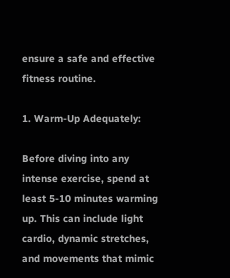ensure a safe and effective fitness routine.

1. Warm-Up Adequately:

Before diving into any intense exercise, spend at least 5-10 minutes warming up. This can include light cardio, dynamic stretches, and movements that mimic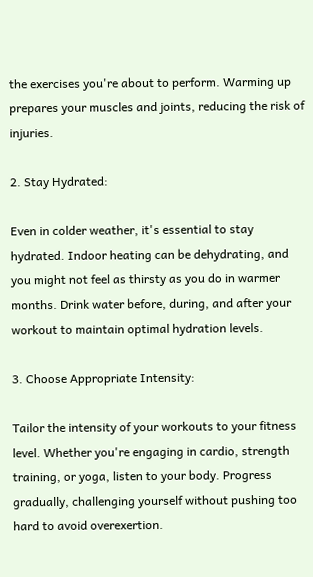the exercises you're about to perform. Warming up prepares your muscles and joints, reducing the risk of injuries.

2. Stay Hydrated:

Even in colder weather, it's essential to stay hydrated. Indoor heating can be dehydrating, and you might not feel as thirsty as you do in warmer months. Drink water before, during, and after your workout to maintain optimal hydration levels.

3. Choose Appropriate Intensity:

Tailor the intensity of your workouts to your fitness level. Whether you're engaging in cardio, strength training, or yoga, listen to your body. Progress gradually, challenging yourself without pushing too hard to avoid overexertion.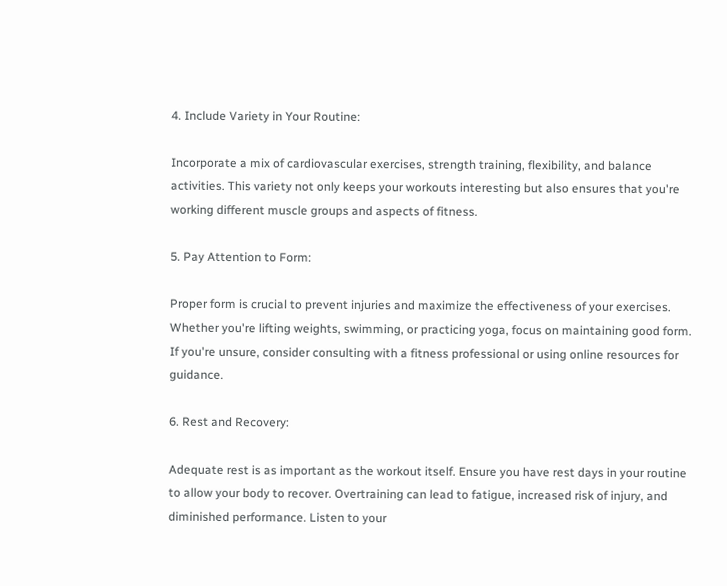4. Include Variety in Your Routine:

Incorporate a mix of cardiovascular exercises, strength training, flexibility, and balance activities. This variety not only keeps your workouts interesting but also ensures that you're working different muscle groups and aspects of fitness.

5. Pay Attention to Form:

Proper form is crucial to prevent injuries and maximize the effectiveness of your exercises. Whether you're lifting weights, swimming, or practicing yoga, focus on maintaining good form. If you're unsure, consider consulting with a fitness professional or using online resources for guidance.

6. Rest and Recovery:

Adequate rest is as important as the workout itself. Ensure you have rest days in your routine to allow your body to recover. Overtraining can lead to fatigue, increased risk of injury, and diminished performance. Listen to your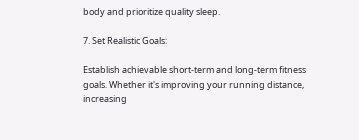body and prioritize quality sleep.

7. Set Realistic Goals:

Establish achievable short-term and long-term fitness goals. Whether it's improving your running distance, increasing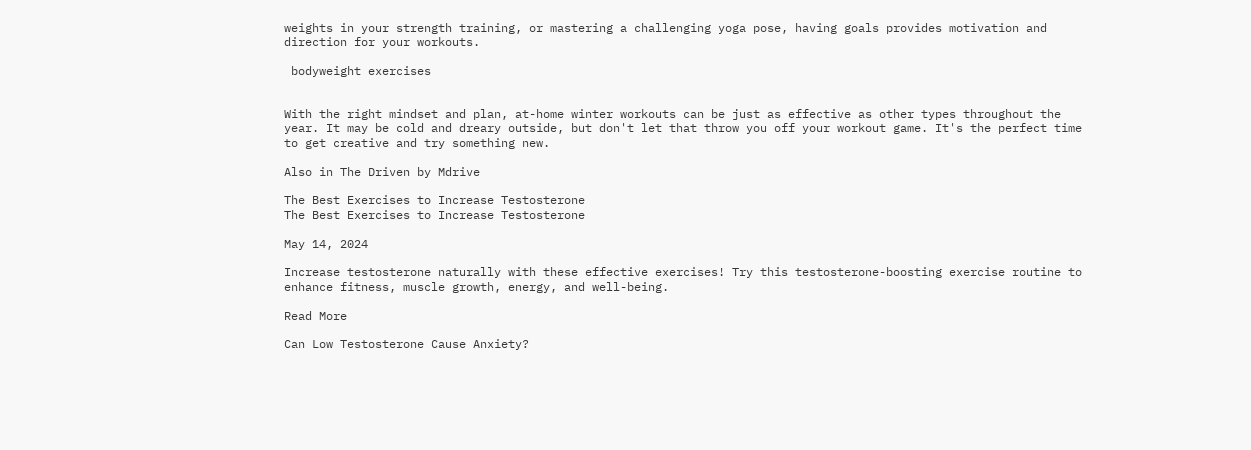weights in your strength training, or mastering a challenging yoga pose, having goals provides motivation and direction for your workouts.

 bodyweight exercises


With the right mindset and plan, at-home winter workouts can be just as effective as other types throughout the year. It may be cold and dreary outside, but don't let that throw you off your workout game. It's the perfect time to get creative and try something new.

Also in The Driven by Mdrive

The Best Exercises to Increase Testosterone
The Best Exercises to Increase Testosterone

May 14, 2024

Increase testosterone naturally with these effective exercises! Try this testosterone-boosting exercise routine to enhance fitness, muscle growth, energy, and well-being.

Read More

Can Low Testosterone Cause Anxiety?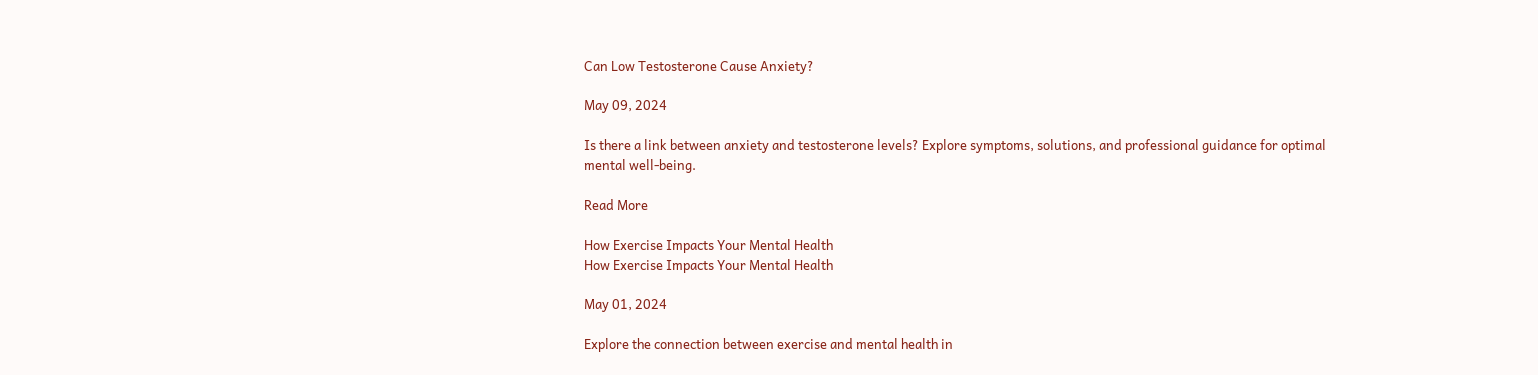Can Low Testosterone Cause Anxiety?

May 09, 2024

Is there a link between anxiety and testosterone levels? Explore symptoms, solutions, and professional guidance for optimal mental well-being.

Read More

How Exercise Impacts Your Mental Health
How Exercise Impacts Your Mental Health

May 01, 2024

Explore the connection between exercise and mental health in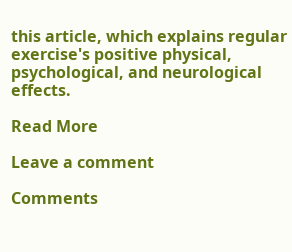this article, which explains regular exercise's positive physical, psychological, and neurological effects.

Read More

Leave a comment

Comments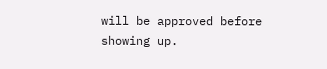will be approved before showing up.